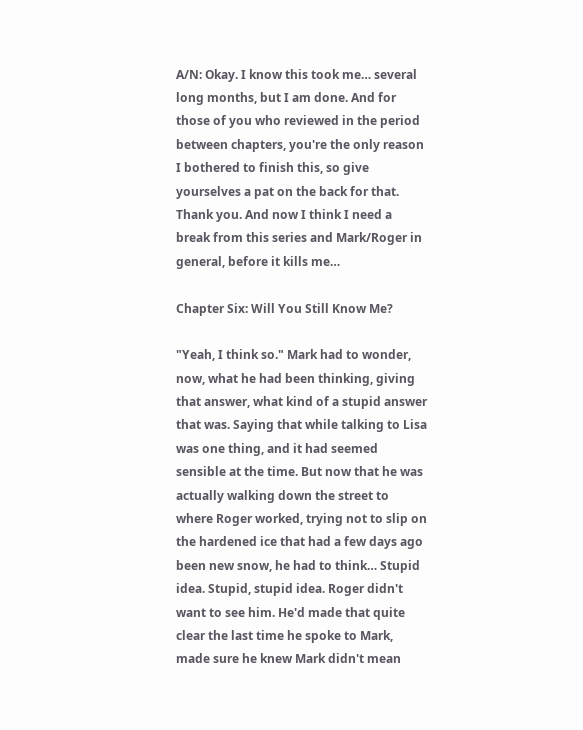A/N: Okay. I know this took me… several long months, but I am done. And for those of you who reviewed in the period between chapters, you're the only reason I bothered to finish this, so give yourselves a pat on the back for that. Thank you. And now I think I need a break from this series and Mark/Roger in general, before it kills me…

Chapter Six: Will You Still Know Me?

"Yeah, I think so." Mark had to wonder, now, what he had been thinking, giving that answer, what kind of a stupid answer that was. Saying that while talking to Lisa was one thing, and it had seemed sensible at the time. But now that he was actually walking down the street to where Roger worked, trying not to slip on the hardened ice that had a few days ago been new snow, he had to think… Stupid idea. Stupid, stupid idea. Roger didn't want to see him. He'd made that quite clear the last time he spoke to Mark, made sure he knew Mark didn't mean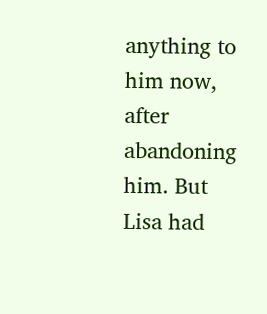anything to him now, after abandoning him. But Lisa had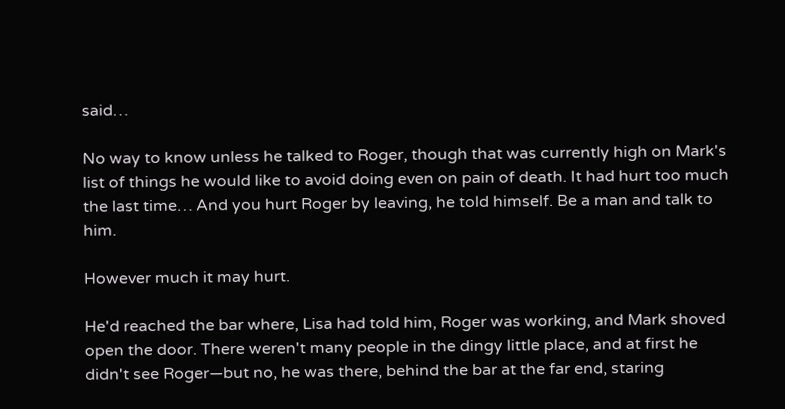said…

No way to know unless he talked to Roger, though that was currently high on Mark's list of things he would like to avoid doing even on pain of death. It had hurt too much the last time… And you hurt Roger by leaving, he told himself. Be a man and talk to him.

However much it may hurt.

He'd reached the bar where, Lisa had told him, Roger was working, and Mark shoved open the door. There weren't many people in the dingy little place, and at first he didn't see Roger—but no, he was there, behind the bar at the far end, staring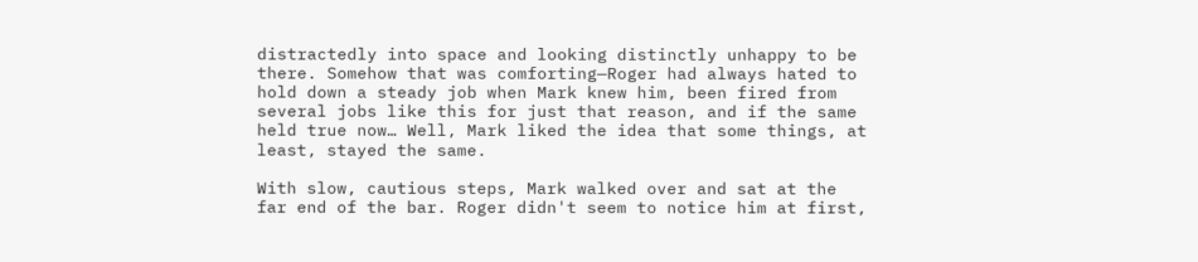distractedly into space and looking distinctly unhappy to be there. Somehow that was comforting—Roger had always hated to hold down a steady job when Mark knew him, been fired from several jobs like this for just that reason, and if the same held true now… Well, Mark liked the idea that some things, at least, stayed the same.

With slow, cautious steps, Mark walked over and sat at the far end of the bar. Roger didn't seem to notice him at first,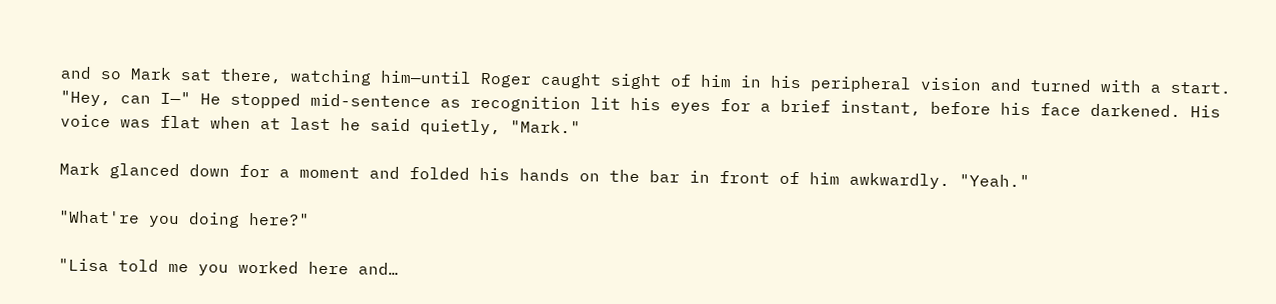and so Mark sat there, watching him—until Roger caught sight of him in his peripheral vision and turned with a start. "Hey, can I—" He stopped mid-sentence as recognition lit his eyes for a brief instant, before his face darkened. His voice was flat when at last he said quietly, "Mark."

Mark glanced down for a moment and folded his hands on the bar in front of him awkwardly. "Yeah."

"What're you doing here?"

"Lisa told me you worked here and…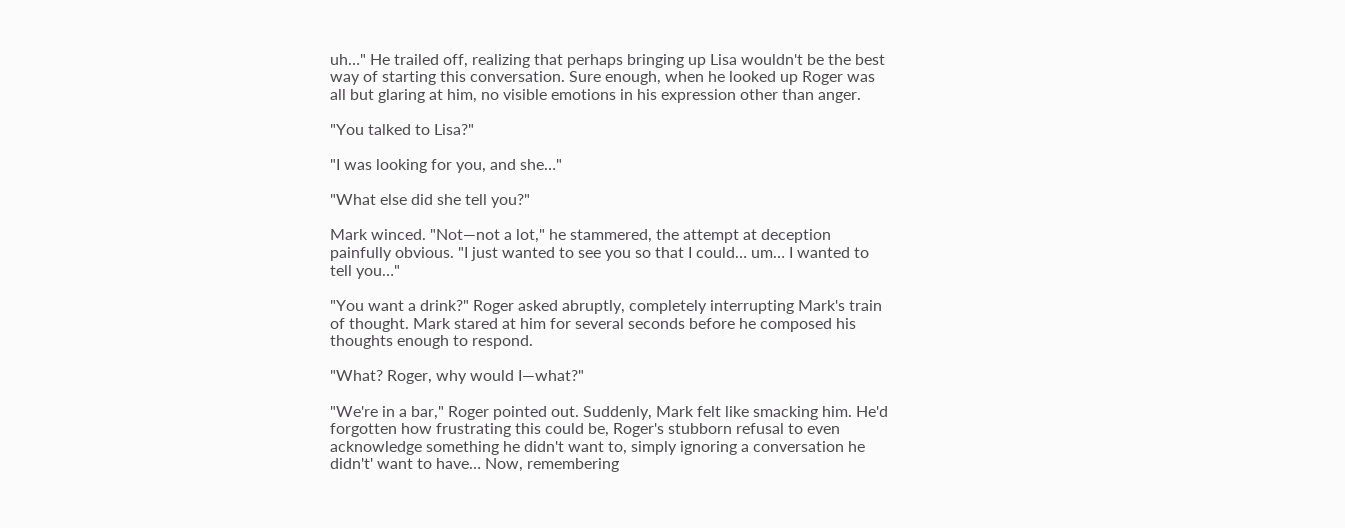uh…" He trailed off, realizing that perhaps bringing up Lisa wouldn't be the best way of starting this conversation. Sure enough, when he looked up Roger was all but glaring at him, no visible emotions in his expression other than anger.

"You talked to Lisa?"

"I was looking for you, and she…"

"What else did she tell you?"

Mark winced. "Not—not a lot," he stammered, the attempt at deception painfully obvious. "I just wanted to see you so that I could… um… I wanted to tell you…"

"You want a drink?" Roger asked abruptly, completely interrupting Mark's train of thought. Mark stared at him for several seconds before he composed his thoughts enough to respond.

"What? Roger, why would I—what?"

"We're in a bar," Roger pointed out. Suddenly, Mark felt like smacking him. He'd forgotten how frustrating this could be, Roger's stubborn refusal to even acknowledge something he didn't want to, simply ignoring a conversation he didn't' want to have… Now, remembering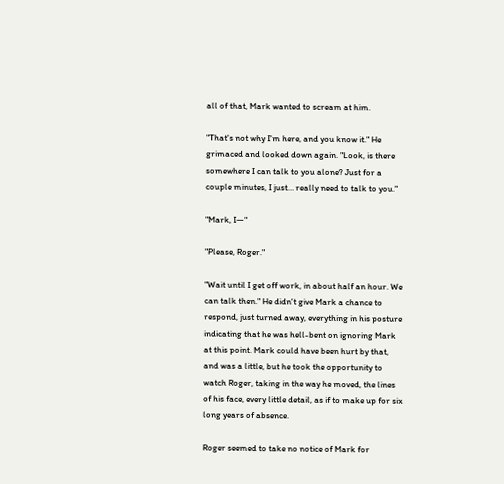all of that, Mark wanted to scream at him.

"That's not why I'm here, and you know it." He grimaced and looked down again. "Look, is there somewhere I can talk to you alone? Just for a couple minutes, I just… really need to talk to you."

"Mark, I—"

"Please, Roger."

"Wait until I get off work, in about half an hour. We can talk then." He didn't give Mark a chance to respond, just turned away, everything in his posture indicating that he was hell-bent on ignoring Mark at this point. Mark could have been hurt by that, and was a little, but he took the opportunity to watch Roger, taking in the way he moved, the lines of his face, every little detail, as if to make up for six long years of absence.

Roger seemed to take no notice of Mark for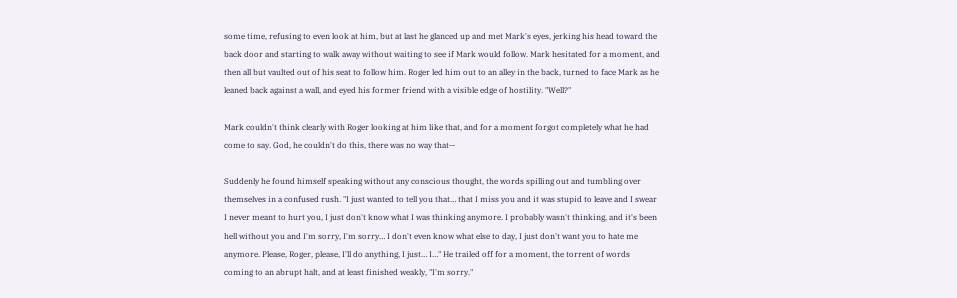some time, refusing to even look at him, but at last he glanced up and met Mark's eyes, jerking his head toward the back door and starting to walk away without waiting to see if Mark would follow. Mark hesitated for a moment, and then all but vaulted out of his seat to follow him. Roger led him out to an alley in the back, turned to face Mark as he leaned back against a wall, and eyed his former friend with a visible edge of hostility. "Well?"

Mark couldn't think clearly with Roger looking at him like that, and for a moment forgot completely what he had come to say. God, he couldn't do this, there was no way that—

Suddenly he found himself speaking without any conscious thought, the words spilling out and tumbling over themselves in a confused rush. "I just wanted to tell you that… that I miss you and it was stupid to leave and I swear I never meant to hurt you, I just don't know what I was thinking anymore. I probably wasn't thinking, and it's been hell without you and I'm sorry, I'm sorry… I don't even know what else to day, I just don't want you to hate me anymore. Please, Roger, please, I'll do anything, I just… I…" He trailed off for a moment, the torrent of words coming to an abrupt halt, and at least finished weakly, "I'm sorry."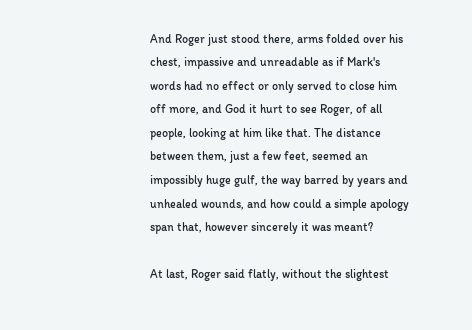And Roger just stood there, arms folded over his chest, impassive and unreadable as if Mark's words had no effect or only served to close him off more, and God it hurt to see Roger, of all people, looking at him like that. The distance between them, just a few feet, seemed an impossibly huge gulf, the way barred by years and unhealed wounds, and how could a simple apology span that, however sincerely it was meant?

At last, Roger said flatly, without the slightest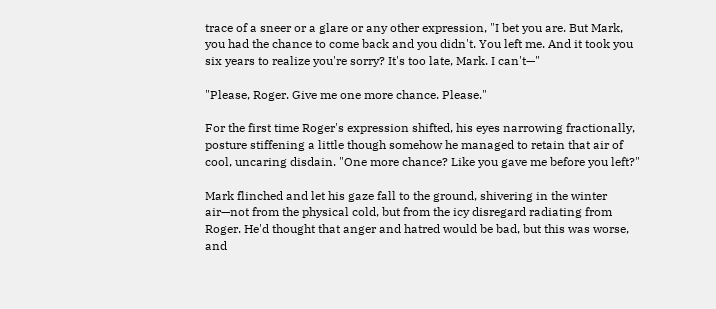trace of a sneer or a glare or any other expression, "I bet you are. But Mark, you had the chance to come back and you didn't. You left me. And it took you six years to realize you're sorry? It's too late, Mark. I can't—"

"Please, Roger. Give me one more chance. Please."

For the first time Roger's expression shifted, his eyes narrowing fractionally, posture stiffening a little though somehow he managed to retain that air of cool, uncaring disdain. "One more chance? Like you gave me before you left?"

Mark flinched and let his gaze fall to the ground, shivering in the winter air—not from the physical cold, but from the icy disregard radiating from Roger. He'd thought that anger and hatred would be bad, but this was worse, and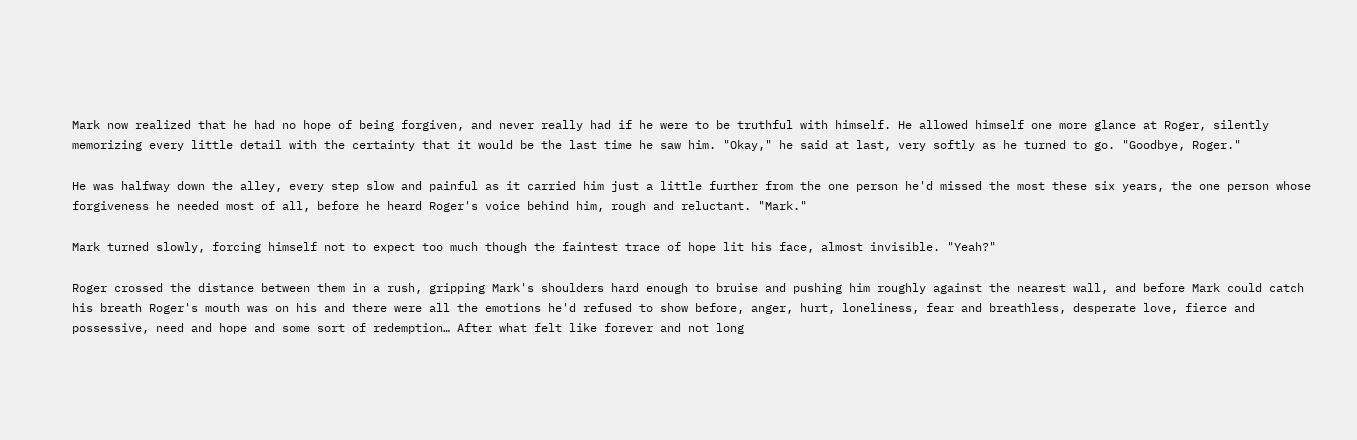Mark now realized that he had no hope of being forgiven, and never really had if he were to be truthful with himself. He allowed himself one more glance at Roger, silently memorizing every little detail with the certainty that it would be the last time he saw him. "Okay," he said at last, very softly as he turned to go. "Goodbye, Roger."

He was halfway down the alley, every step slow and painful as it carried him just a little further from the one person he'd missed the most these six years, the one person whose forgiveness he needed most of all, before he heard Roger's voice behind him, rough and reluctant. "Mark."

Mark turned slowly, forcing himself not to expect too much though the faintest trace of hope lit his face, almost invisible. "Yeah?"

Roger crossed the distance between them in a rush, gripping Mark's shoulders hard enough to bruise and pushing him roughly against the nearest wall, and before Mark could catch his breath Roger's mouth was on his and there were all the emotions he'd refused to show before, anger, hurt, loneliness, fear and breathless, desperate love, fierce and possessive, need and hope and some sort of redemption… After what felt like forever and not long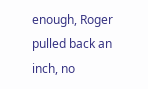enough, Roger pulled back an inch, no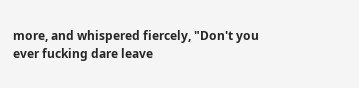more, and whispered fiercely, "Don't you ever fucking dare leave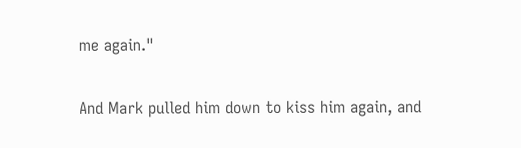me again."

And Mark pulled him down to kiss him again, and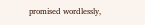promised wordlessly,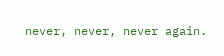never, never, never again.